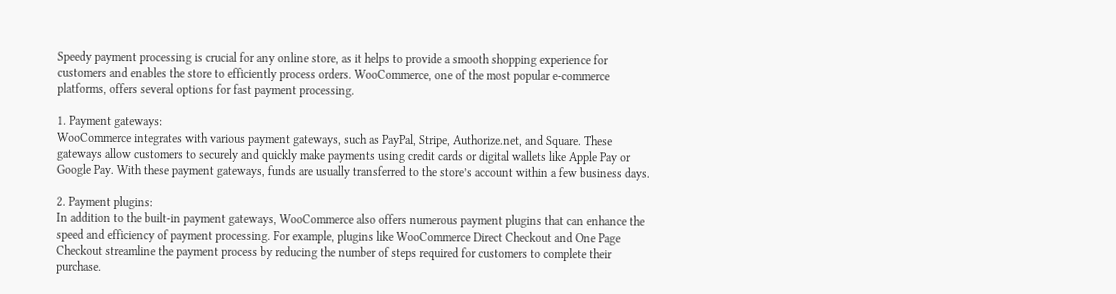Speedy payment processing is crucial for any online store, as it helps to provide a smooth shopping experience for customers and enables the store to efficiently process orders. WooCommerce, one of the most popular e-commerce platforms, offers several options for fast payment processing.

1. Payment gateways:
WooCommerce integrates with various payment gateways, such as PayPal, Stripe, Authorize.net, and Square. These gateways allow customers to securely and quickly make payments using credit cards or digital wallets like Apple Pay or Google Pay. With these payment gateways, funds are usually transferred to the store’s account within a few business days.

2. Payment plugins:
In addition to the built-in payment gateways, WooCommerce also offers numerous payment plugins that can enhance the speed and efficiency of payment processing. For example, plugins like WooCommerce Direct Checkout and One Page Checkout streamline the payment process by reducing the number of steps required for customers to complete their purchase.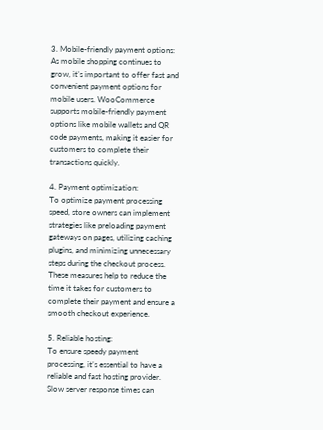3. Mobile-friendly payment options:
As mobile shopping continues to grow, it’s important to offer fast and convenient payment options for mobile users. WooCommerce supports mobile-friendly payment options like mobile wallets and QR code payments, making it easier for customers to complete their transactions quickly.

4. Payment optimization:
To optimize payment processing speed, store owners can implement strategies like preloading payment gateways on pages, utilizing caching plugins, and minimizing unnecessary steps during the checkout process. These measures help to reduce the time it takes for customers to complete their payment and ensure a smooth checkout experience.

5. Reliable hosting:
To ensure speedy payment processing, it’s essential to have a reliable and fast hosting provider. Slow server response times can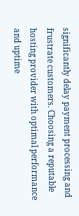significantly delay payment processing and frustrate customers. Choosing a reputable hosting provider with optimal performance and uptime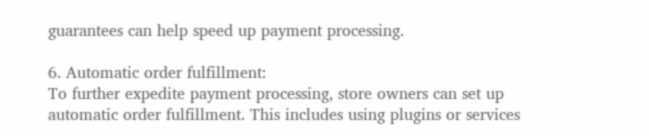guarantees can help speed up payment processing.

6. Automatic order fulfillment:
To further expedite payment processing, store owners can set up automatic order fulfillment. This includes using plugins or services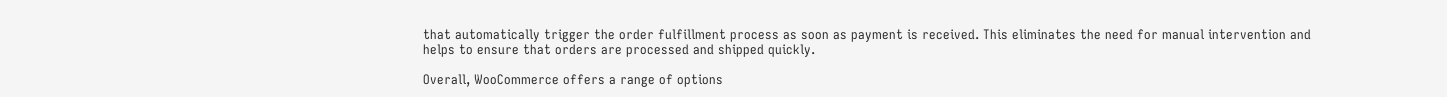that automatically trigger the order fulfillment process as soon as payment is received. This eliminates the need for manual intervention and helps to ensure that orders are processed and shipped quickly.

Overall, WooCommerce offers a range of options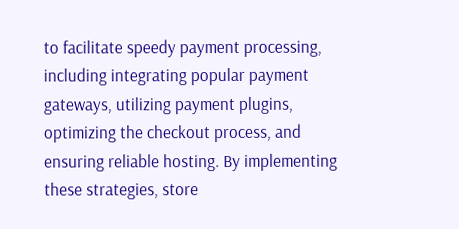to facilitate speedy payment processing, including integrating popular payment gateways, utilizing payment plugins, optimizing the checkout process, and ensuring reliable hosting. By implementing these strategies, store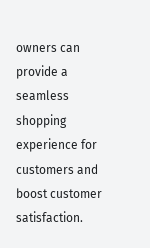owners can provide a seamless shopping experience for customers and boost customer satisfaction.